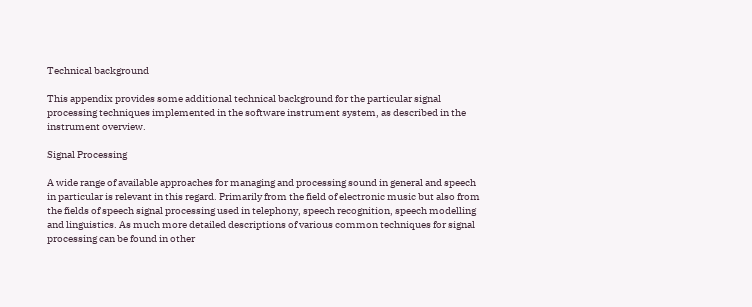Technical background

This appendix provides some additional technical background for the particular signal processing techniques implemented in the software instrument system, as described in the instrument overview.

Signal Processing

A wide range of available approaches for managing and processing sound in general and speech in particular is relevant in this regard. Primarily from the field of electronic music but also from the fields of speech signal processing used in telephony, speech recognition, speech modelling and linguistics. As much more detailed descriptions of various common techniques for signal processing can be found in other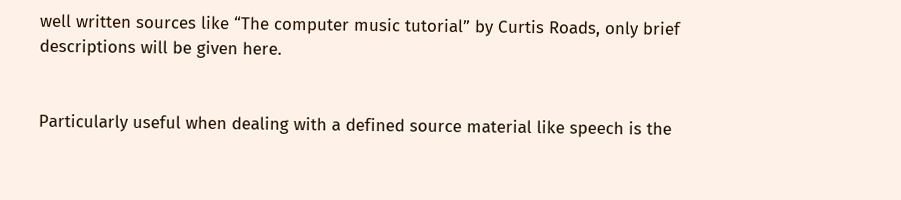well written sources like “The computer music tutorial” by Curtis Roads, only brief descriptions will be given here.


Particularly useful when dealing with a defined source material like speech is the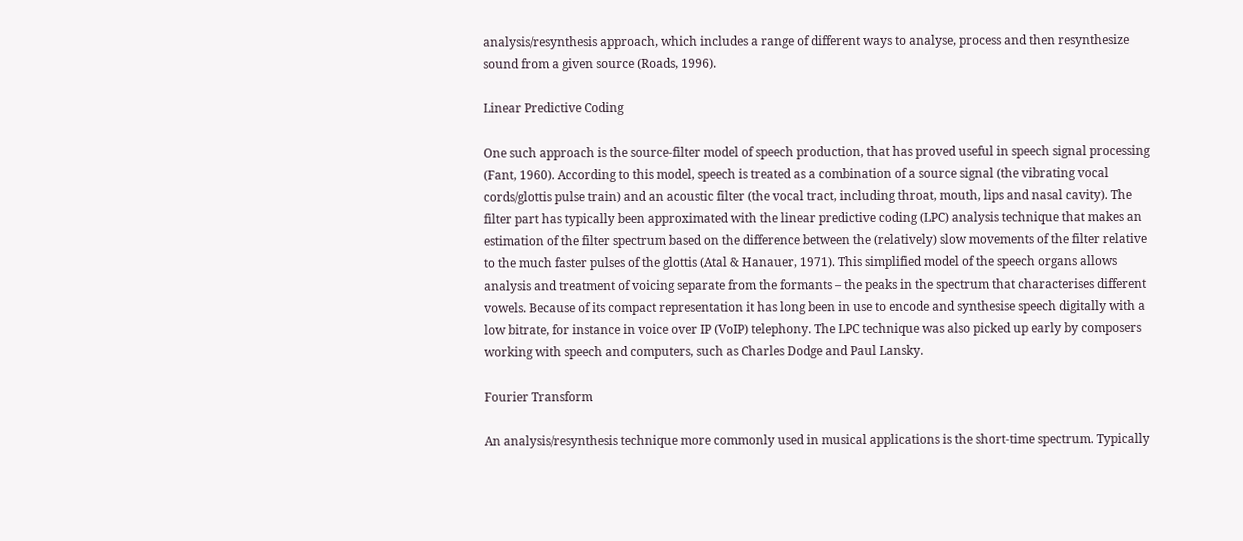analysis/resynthesis approach, which includes a range of different ways to analyse, process and then resynthesize sound from a given source (Roads, 1996).

Linear Predictive Coding

One such approach is the source-filter model of speech production, that has proved useful in speech signal processing (Fant, 1960). According to this model, speech is treated as a combination of a source signal (the vibrating vocal cords/glottis pulse train) and an acoustic filter (the vocal tract, including throat, mouth, lips and nasal cavity). The filter part has typically been approximated with the linear predictive coding (LPC) analysis technique that makes an estimation of the filter spectrum based on the difference between the (relatively) slow movements of the filter relative to the much faster pulses of the glottis (Atal & Hanauer, 1971). This simplified model of the speech organs allows analysis and treatment of voicing separate from the formants – the peaks in the spectrum that characterises different vowels. Because of its compact representation it has long been in use to encode and synthesise speech digitally with a low bitrate, for instance in voice over IP (VoIP) telephony. The LPC technique was also picked up early by composers working with speech and computers, such as Charles Dodge and Paul Lansky.

Fourier Transform

An analysis/resynthesis technique more commonly used in musical applications is the short-time spectrum. Typically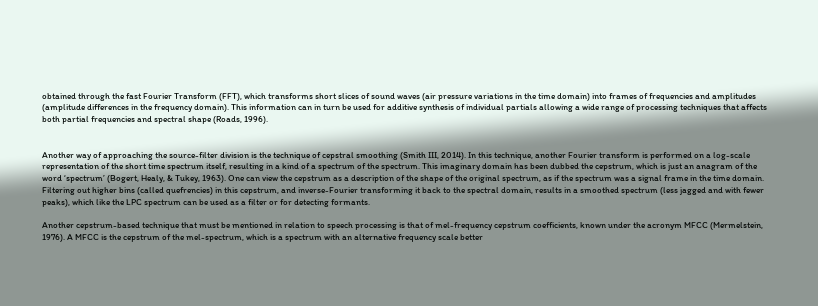obtained through the fast Fourier Transform (FFT), which transforms short slices of sound waves (air pressure variations in the time domain) into frames of frequencies and amplitudes (amplitude differences in the frequency domain). This information can in turn be used for additive synthesis of individual partials allowing a wide range of processing techniques that affects both partial frequencies and spectral shape (Roads, 1996).


Another way of approaching the source-filter division is the technique of cepstral smoothing (Smith III, 2014). In this technique, another Fourier transform is performed on a log-scale representation of the short time spectrum itself, resulting in a kind of a spectrum of the spectrum. This imaginary domain has been dubbed the cepstrum, which is just an anagram of the word ‘spectrum’ (Bogert, Healy, & Tukey, 1963). One can view the cepstrum as a description of the shape of the original spectrum, as if the spectrum was a signal frame in the time domain. Filtering out higher bins (called quefrencies) in this cepstrum, and inverse-Fourier transforming it back to the spectral domain, results in a smoothed spectrum (less jagged and with fewer peaks), which like the LPC spectrum can be used as a filter or for detecting formants.

Another cepstrum-based technique that must be mentioned in relation to speech processing is that of mel-frequency cepstrum coefficients, known under the acronym MFCC (Mermelstein, 1976). A MFCC is the cepstrum of the mel-spectrum, which is a spectrum with an alternative frequency scale better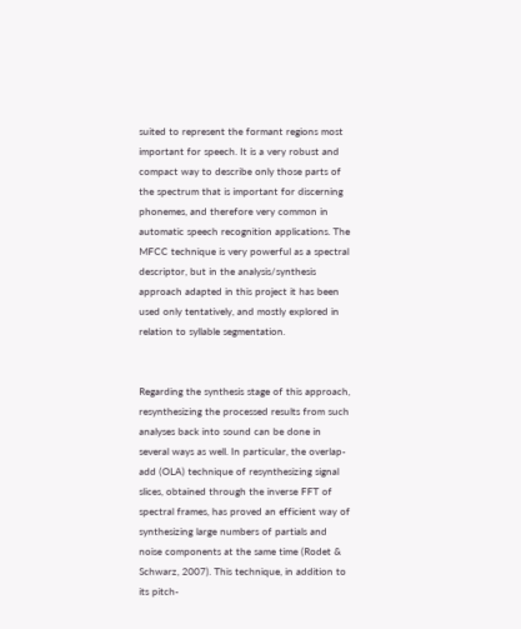suited to represent the formant regions most important for speech. It is a very robust and compact way to describe only those parts of the spectrum that is important for discerning phonemes, and therefore very common in automatic speech recognition applications. The MFCC technique is very powerful as a spectral descriptor, but in the analysis/synthesis approach adapted in this project it has been used only tentatively, and mostly explored in relation to syllable segmentation.


Regarding the synthesis stage of this approach, resynthesizing the processed results from such analyses back into sound can be done in several ways as well. In particular, the overlap-add (OLA) technique of resynthesizing signal slices, obtained through the inverse FFT of spectral frames, has proved an efficient way of synthesizing large numbers of partials and noise components at the same time (Rodet & Schwarz, 2007). This technique, in addition to its pitch-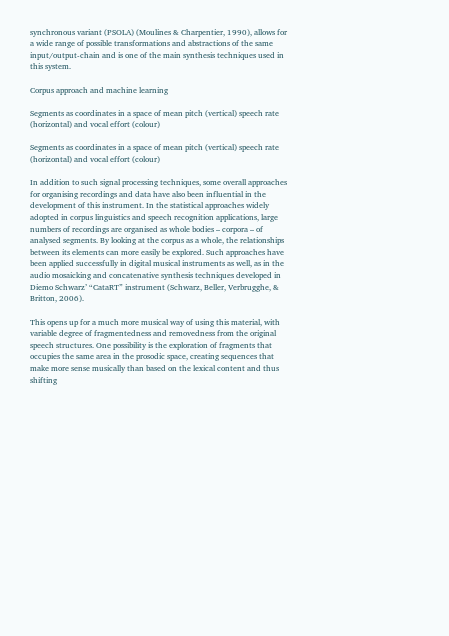synchronous variant (PSOLA) (Moulines & Charpentier, 1990), allows for a wide range of possible transformations and abstractions of the same input/output-chain and is one of the main synthesis techniques used in this system.

Corpus approach and machine learning

Segments as coordinates in a space of mean pitch (vertical) speech rate (horizontal) and vocal effort (colour)

Segments as coordinates in a space of mean pitch (vertical) speech rate (horizontal) and vocal effort (colour)

In addition to such signal processing techniques, some overall approaches for organising recordings and data have also been influential in the development of this instrument. In the statistical approaches widely adopted in corpus linguistics and speech recognition applications, large numbers of recordings are organised as whole bodies – corpora – of analysed segments. By looking at the corpus as a whole, the relationships between its elements can more easily be explored. Such approaches have been applied successfully in digital musical instruments as well, as in the audio mosaicking and concatenative synthesis techniques developed in Diemo Schwarz’ “CataRT” instrument (Schwarz, Beller, Verbrugghe, & Britton, 2006).

This opens up for a much more musical way of using this material, with variable degree of fragmentedness and removedness from the original speech structures. One possibility is the exploration of fragments that occupies the same area in the prosodic space, creating sequences that make more sense musically than based on the lexical content and thus shifting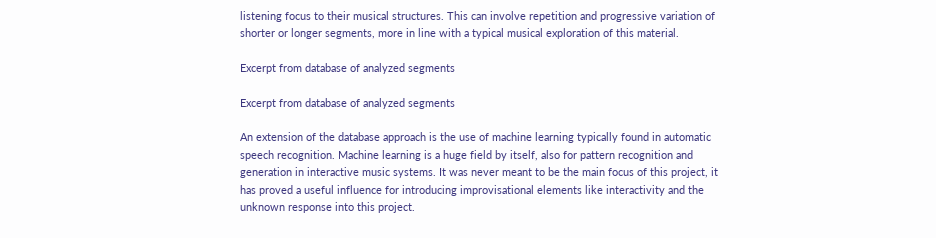listening focus to their musical structures. This can involve repetition and progressive variation of shorter or longer segments, more in line with a typical musical exploration of this material.

Excerpt from database of analyzed segments

Excerpt from database of analyzed segments

An extension of the database approach is the use of machine learning typically found in automatic speech recognition. Machine learning is a huge field by itself, also for pattern recognition and generation in interactive music systems. It was never meant to be the main focus of this project, it has proved a useful influence for introducing improvisational elements like interactivity and the unknown response into this project.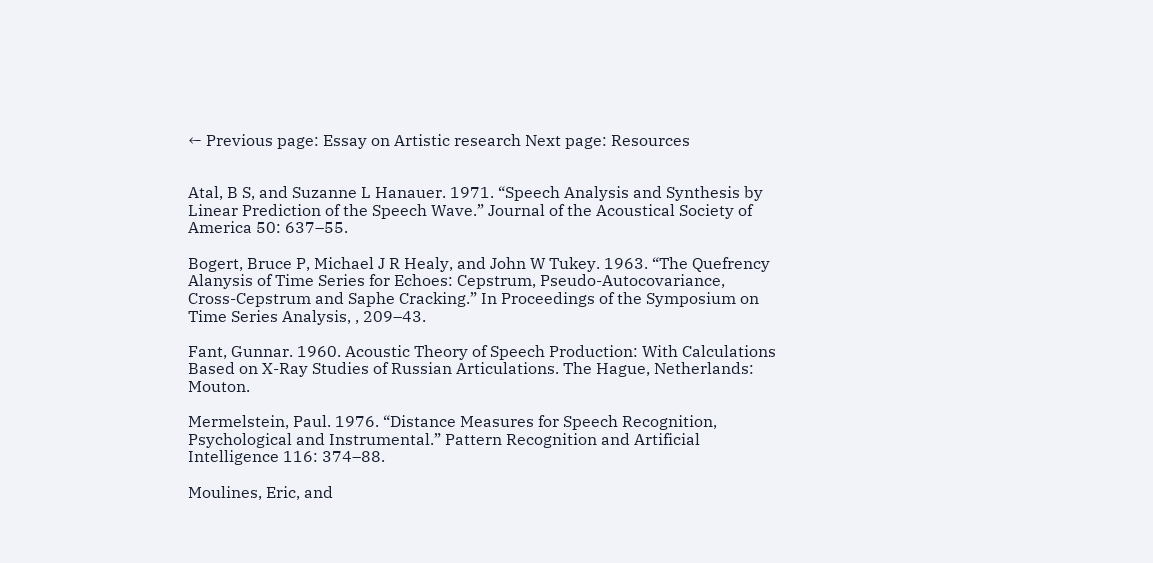← Previous page: Essay on Artistic research Next page: Resources


Atal, B S, and Suzanne L Hanauer. 1971. “Speech Analysis and Synthesis by Linear Prediction of the Speech Wave.” Journal of the Acoustical Society of America 50: 637–55.

Bogert, Bruce P, Michael J R Healy, and John W Tukey. 1963. “The Quefrency Alanysis of Time Series for Echoes: Cepstrum, Pseudo-Autocovariance, Cross-Cepstrum and Saphe Cracking.” In Proceedings of the Symposium on Time Series Analysis, , 209–43.

Fant, Gunnar. 1960. Acoustic Theory of Speech Production: With Calculations Based on X-Ray Studies of Russian Articulations. The Hague, Netherlands: Mouton.

Mermelstein, Paul. 1976. “Distance Measures for Speech Recognition, Psychological and Instrumental.” Pattern Recognition and Artificial Intelligence 116: 374–88.

Moulines, Eric, and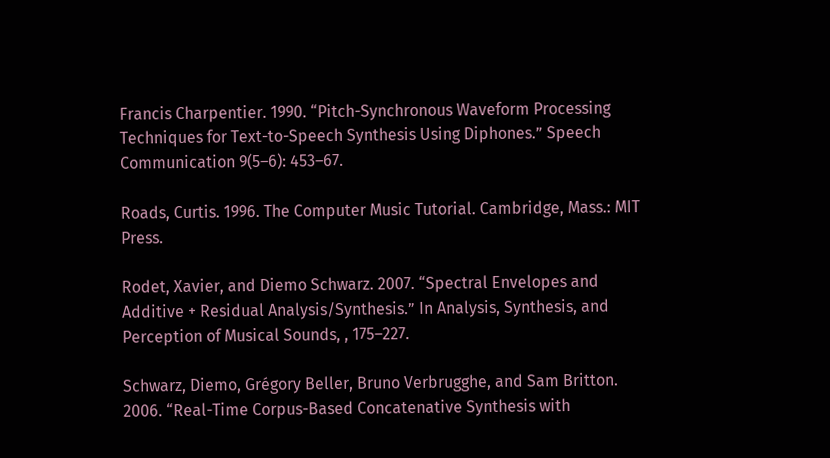Francis Charpentier. 1990. “Pitch-Synchronous Waveform Processing Techniques for Text-to-Speech Synthesis Using Diphones.” Speech Communication 9(5–6): 453–67.

Roads, Curtis. 1996. The Computer Music Tutorial. Cambridge, Mass.: MIT Press.

Rodet, Xavier, and Diemo Schwarz. 2007. “Spectral Envelopes and Additive + Residual Analysis/Synthesis.” In Analysis, Synthesis, and Perception of Musical Sounds, , 175–227.

Schwarz, Diemo, Grégory Beller, Bruno Verbrugghe, and Sam Britton. 2006. “Real-Time Corpus-Based Concatenative Synthesis with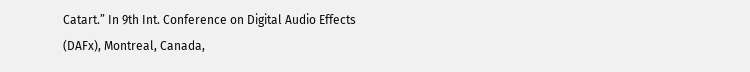Catart.” In 9th Int. Conference on Digital Audio Effects (DAFx), Montreal, Canada,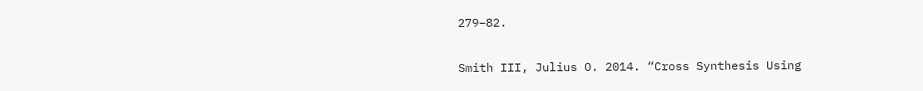279–82.

Smith III, Julius O. 2014. “Cross Synthesis Using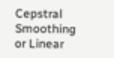Cepstral Smoothing or Linear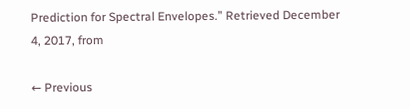Prediction for Spectral Envelopes.” Retrieved December 4, 2017, from

← Previous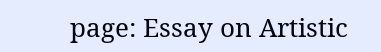page: Essay on Artistic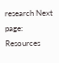research Next page: Resources